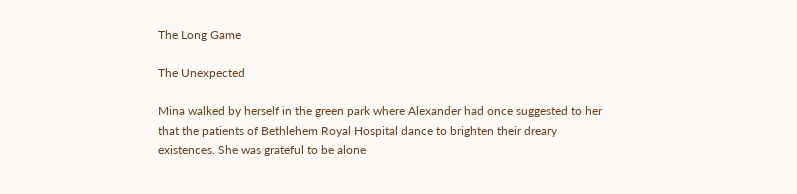The Long Game

The Unexpected

Mina walked by herself in the green park where Alexander had once suggested to her that the patients of Bethlehem Royal Hospital dance to brighten their dreary existences. She was grateful to be alone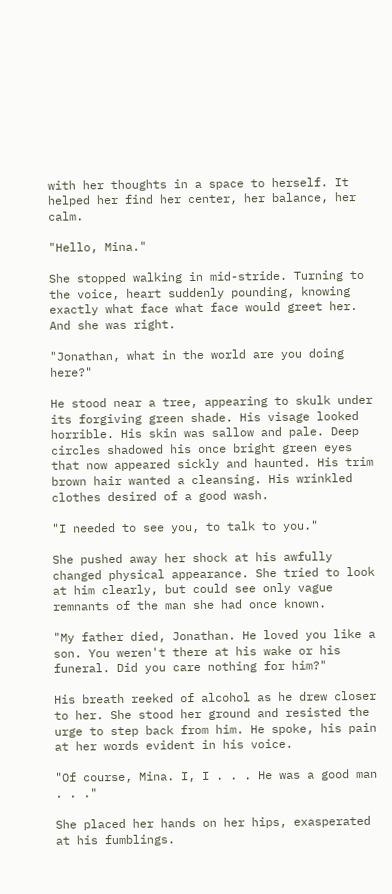with her thoughts in a space to herself. It helped her find her center, her balance, her calm.

"Hello, Mina."

She stopped walking in mid-stride. Turning to the voice, heart suddenly pounding, knowing exactly what face what face would greet her. And she was right.

"Jonathan, what in the world are you doing here?"

He stood near a tree, appearing to skulk under its forgiving green shade. His visage looked horrible. His skin was sallow and pale. Deep circles shadowed his once bright green eyes that now appeared sickly and haunted. His trim brown hair wanted a cleansing. His wrinkled clothes desired of a good wash.

"I needed to see you, to talk to you."

She pushed away her shock at his awfully changed physical appearance. She tried to look at him clearly, but could see only vague remnants of the man she had once known.

"My father died, Jonathan. He loved you like a son. You weren't there at his wake or his funeral. Did you care nothing for him?"

His breath reeked of alcohol as he drew closer to her. She stood her ground and resisted the urge to step back from him. He spoke, his pain at her words evident in his voice.

"Of course, Mina. I, I . . . He was a good man . . ."

She placed her hands on her hips, exasperated at his fumblings.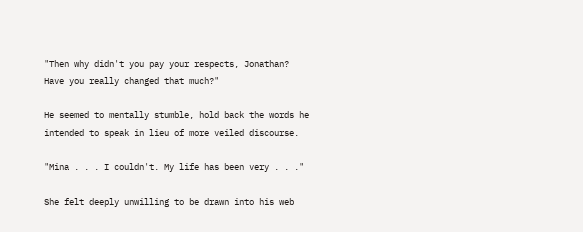"Then why didn't you pay your respects, Jonathan? Have you really changed that much?"

He seemed to mentally stumble, hold back the words he intended to speak in lieu of more veiled discourse.

"Mina . . . I couldn't. My life has been very . . ."

She felt deeply unwilling to be drawn into his web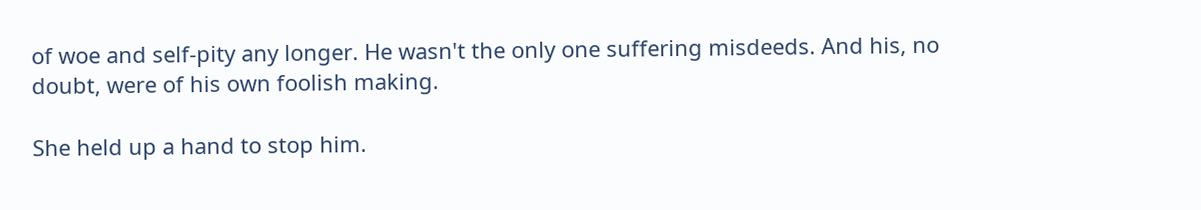of woe and self-pity any longer. He wasn't the only one suffering misdeeds. And his, no doubt, were of his own foolish making.

She held up a hand to stop him.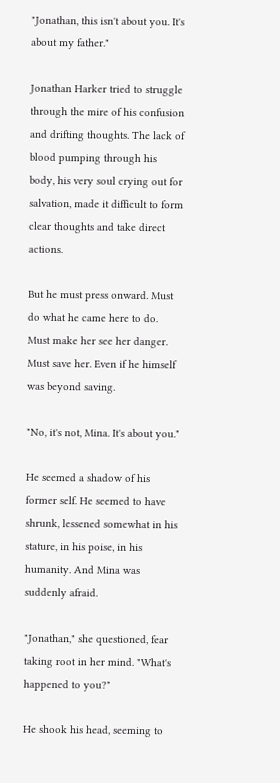"Jonathan, this isn't about you. It's about my father."

Jonathan Harker tried to struggle through the mire of his confusion and drifting thoughts. The lack of blood pumping through his body, his very soul crying out for salvation, made it difficult to form clear thoughts and take direct actions.

But he must press onward. Must do what he came here to do. Must make her see her danger. Must save her. Even if he himself was beyond saving.

"No, it's not, Mina. It's about you."

He seemed a shadow of his former self. He seemed to have shrunk, lessened somewhat in his stature, in his poise, in his humanity. And Mina was suddenly afraid.

"Jonathan," she questioned, fear taking root in her mind. "What's happened to you?"

He shook his head, seeming to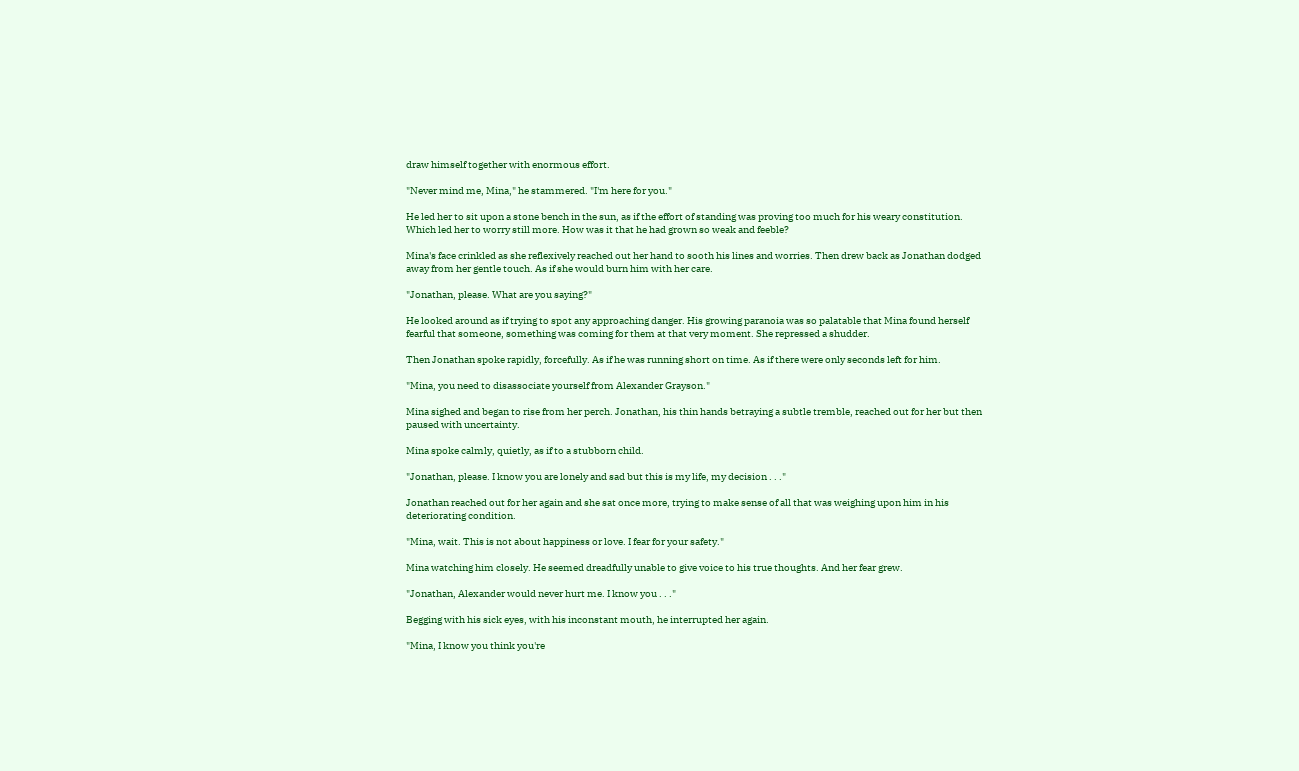draw himself together with enormous effort.

"Never mind me, Mina," he stammered. "I'm here for you."

He led her to sit upon a stone bench in the sun, as if the effort of standing was proving too much for his weary constitution. Which led her to worry still more. How was it that he had grown so weak and feeble?

Mina's face crinkled as she reflexively reached out her hand to sooth his lines and worries. Then drew back as Jonathan dodged away from her gentle touch. As if she would burn him with her care.

"Jonathan, please. What are you saying?"

He looked around as if trying to spot any approaching danger. His growing paranoia was so palatable that Mina found herself fearful that someone, something was coming for them at that very moment. She repressed a shudder.

Then Jonathan spoke rapidly, forcefully. As if he was running short on time. As if there were only seconds left for him.

"Mina, you need to disassociate yourself from Alexander Grayson."

Mina sighed and began to rise from her perch. Jonathan, his thin hands betraying a subtle tremble, reached out for her but then paused with uncertainty.

Mina spoke calmly, quietly, as if to a stubborn child.

"Jonathan, please. I know you are lonely and sad but this is my life, my decision . . ."

Jonathan reached out for her again and she sat once more, trying to make sense of all that was weighing upon him in his deteriorating condition.

"Mina, wait. This is not about happiness or love. I fear for your safety."

Mina watching him closely. He seemed dreadfully unable to give voice to his true thoughts. And her fear grew.

"Jonathan, Alexander would never hurt me. I know you . . ."

Begging with his sick eyes, with his inconstant mouth, he interrupted her again.

"Mina, I know you think you're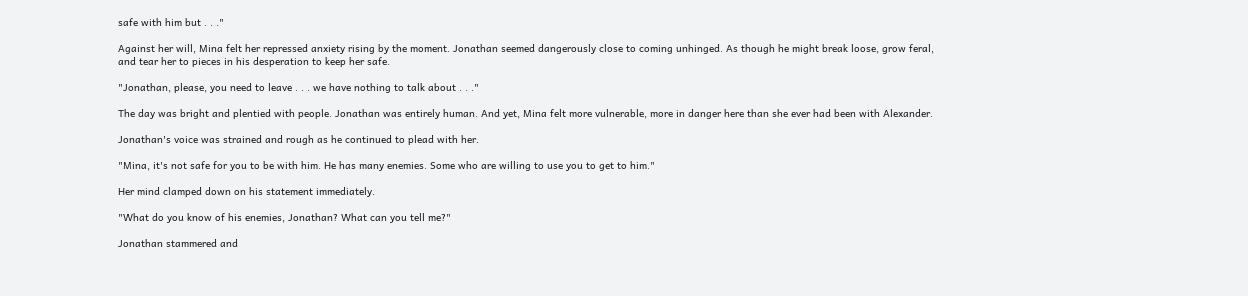safe with him but . . ."

Against her will, Mina felt her repressed anxiety rising by the moment. Jonathan seemed dangerously close to coming unhinged. As though he might break loose, grow feral, and tear her to pieces in his desperation to keep her safe.

"Jonathan, please, you need to leave . . . we have nothing to talk about . . ."

The day was bright and plentied with people. Jonathan was entirely human. And yet, Mina felt more vulnerable, more in danger here than she ever had been with Alexander.

Jonathan's voice was strained and rough as he continued to plead with her.

"Mina, it's not safe for you to be with him. He has many enemies. Some who are willing to use you to get to him."

Her mind clamped down on his statement immediately.

"What do you know of his enemies, Jonathan? What can you tell me?"

Jonathan stammered and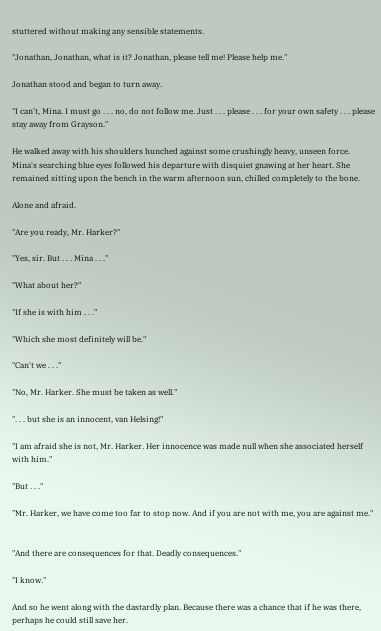stuttered without making any sensible statements.

"Jonathan, Jonathan, what is it? Jonathan, please tell me! Please help me."

Jonathan stood and began to turn away.

"I can't, Mina. I must go . . . no, do not follow me. Just . . . please . . . for your own safety . . . please stay away from Grayson."

He walked away with his shoulders hunched against some crushingly heavy, unseen force. Mina's searching blue eyes followed his departure with disquiet gnawing at her heart. She remained sitting upon the bench in the warm afternoon sun, chilled completely to the bone.

Alone and afraid.

"Are you ready, Mr. Harker?"

"Yes, sir. But . . . Mina . . ."

"What about her?"

"If she is with him . . ."

"Which she most definitely will be."

"Can't we . . ."

"No, Mr. Harker. She must be taken as well."

". . . but she is an innocent, van Helsing!"

"I am afraid she is not, Mr. Harker. Her innocence was made null when she associated herself with him."

"But . . ."

"Mr. Harker, we have come too far to stop now. And if you are not with me, you are against me."


"And there are consequences for that. Deadly consequences."

"I know."

And so he went along with the dastardly plan. Because there was a chance that if he was there, perhaps he could still save her.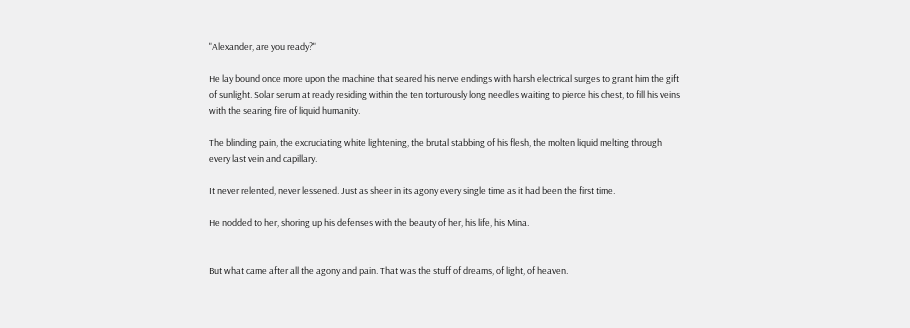"Alexander, are you ready?"

He lay bound once more upon the machine that seared his nerve endings with harsh electrical surges to grant him the gift of sunlight. Solar serum at ready residing within the ten torturously long needles waiting to pierce his chest, to fill his veins with the searing fire of liquid humanity.

The blinding pain, the excruciating white lightening, the brutal stabbing of his flesh, the molten liquid melting through every last vein and capillary.

It never relented, never lessened. Just as sheer in its agony every single time as it had been the first time.

He nodded to her, shoring up his defenses with the beauty of her, his life, his Mina.


But what came after all the agony and pain. That was the stuff of dreams, of light, of heaven.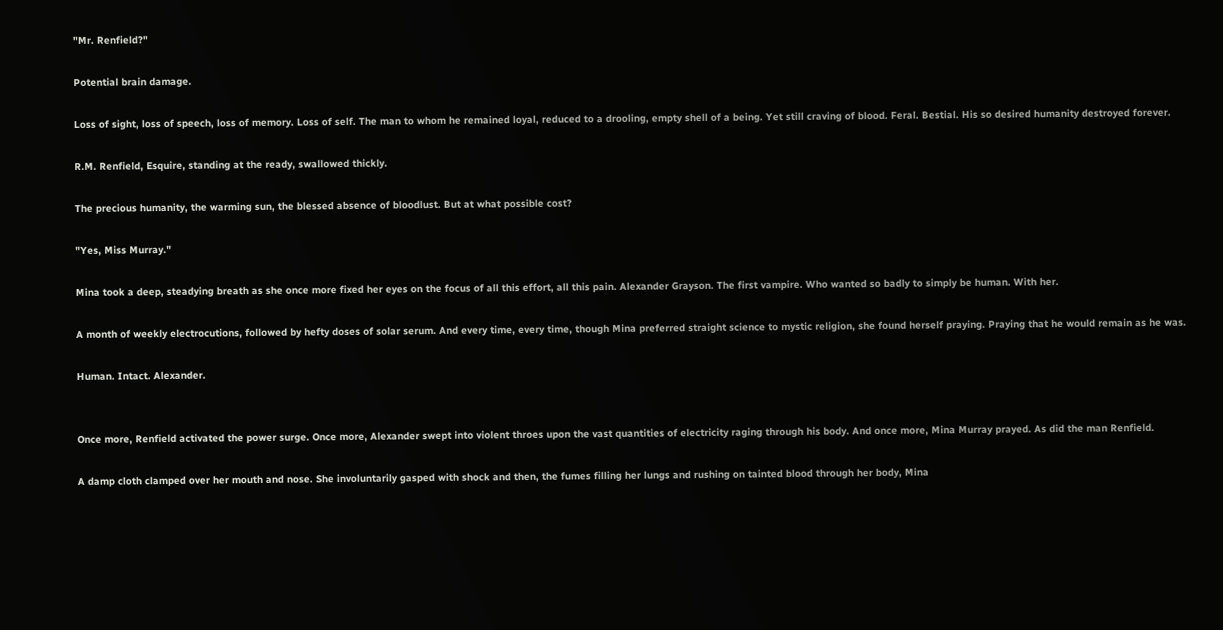"Mr. Renfield?"

Potential brain damage.

Loss of sight, loss of speech, loss of memory. Loss of self. The man to whom he remained loyal, reduced to a drooling, empty shell of a being. Yet still craving of blood. Feral. Bestial. His so desired humanity destroyed forever.

R.M. Renfield, Esquire, standing at the ready, swallowed thickly.

The precious humanity, the warming sun, the blessed absence of bloodlust. But at what possible cost?

"Yes, Miss Murray."

Mina took a deep, steadying breath as she once more fixed her eyes on the focus of all this effort, all this pain. Alexander Grayson. The first vampire. Who wanted so badly to simply be human. With her.

A month of weekly electrocutions, followed by hefty doses of solar serum. And every time, every time, though Mina preferred straight science to mystic religion, she found herself praying. Praying that he would remain as he was.

Human. Intact. Alexander.


Once more, Renfield activated the power surge. Once more, Alexander swept into violent throes upon the vast quantities of electricity raging through his body. And once more, Mina Murray prayed. As did the man Renfield.

A damp cloth clamped over her mouth and nose. She involuntarily gasped with shock and then, the fumes filling her lungs and rushing on tainted blood through her body, Mina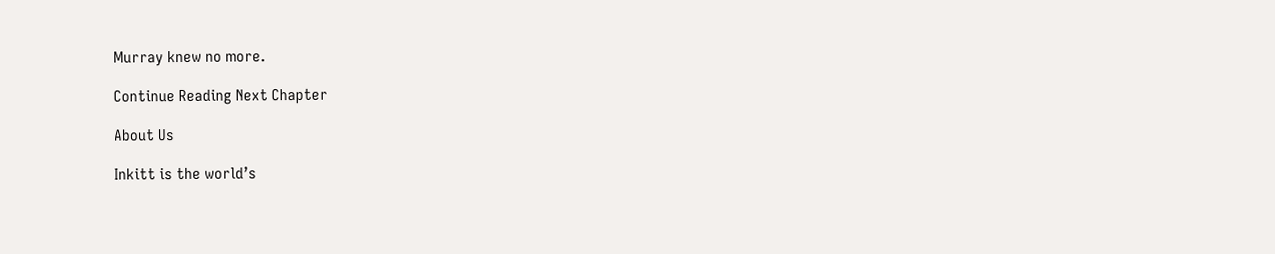Murray knew no more.

Continue Reading Next Chapter

About Us

Inkitt is the world’s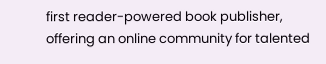first reader-powered book publisher, offering an online community for talented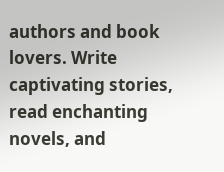authors and book lovers. Write captivating stories, read enchanting novels, and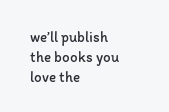we’ll publish the books you love the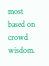most based on crowd wisdom.